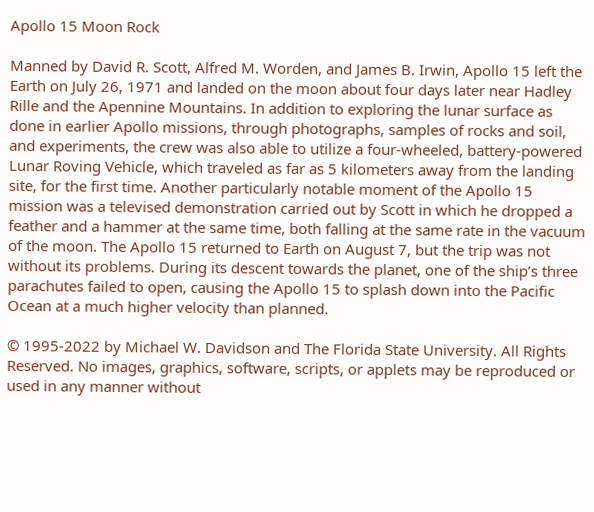Apollo 15 Moon Rock

Manned by David R. Scott, Alfred M. Worden, and James B. Irwin, Apollo 15 left the Earth on July 26, 1971 and landed on the moon about four days later near Hadley Rille and the Apennine Mountains. In addition to exploring the lunar surface as done in earlier Apollo missions, through photographs, samples of rocks and soil, and experiments, the crew was also able to utilize a four-wheeled, battery-powered Lunar Roving Vehicle, which traveled as far as 5 kilometers away from the landing site, for the first time. Another particularly notable moment of the Apollo 15 mission was a televised demonstration carried out by Scott in which he dropped a feather and a hammer at the same time, both falling at the same rate in the vacuum of the moon. The Apollo 15 returned to Earth on August 7, but the trip was not without its problems. During its descent towards the planet, one of the ship’s three parachutes failed to open, causing the Apollo 15 to splash down into the Pacific Ocean at a much higher velocity than planned.

© 1995-2022 by Michael W. Davidson and The Florida State University. All Rights Reserved. No images, graphics, software, scripts, or applets may be reproduced or used in any manner without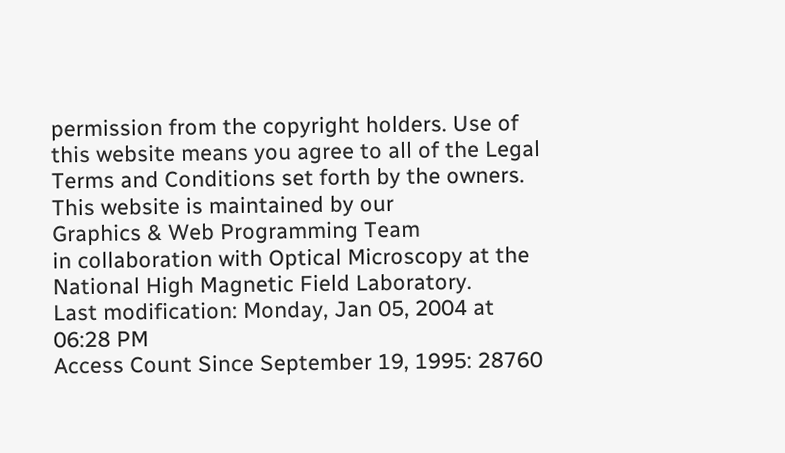permission from the copyright holders. Use of this website means you agree to all of the Legal Terms and Conditions set forth by the owners.
This website is maintained by our
Graphics & Web Programming Team
in collaboration with Optical Microscopy at the
National High Magnetic Field Laboratory.
Last modification: Monday, Jan 05, 2004 at 06:28 PM
Access Count Since September 19, 1995: 28760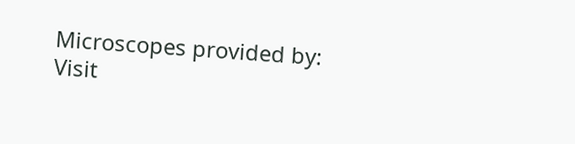Microscopes provided by:
Visit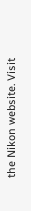the Nikon website. Visit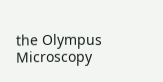the Olympus Microscopy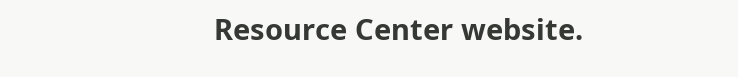Resource Center website.